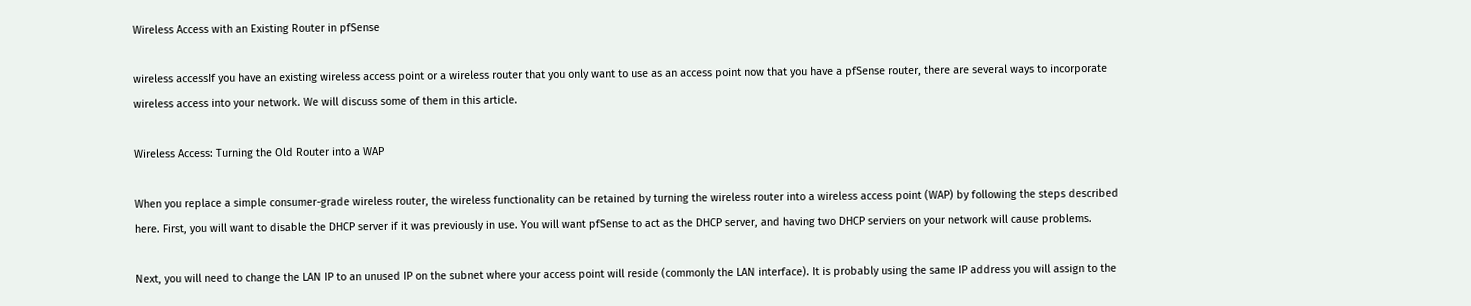Wireless Access with an Existing Router in pfSense

wireless accessIf you have an existing wireless access point or a wireless router that you only want to use as an access point now that you have a pfSense router, there are several ways to incorporate wireless access into your network. We will discuss some of them in this article.

Wireless Access: Turning the Old Router into a WAP

When you replace a simple consumer-grade wireless router, the wireless functionality can be retained by turning the wireless router into a wireless access point (WAP) by following the steps described here. First, you will want to disable the DHCP server if it was previously in use. You will want pfSense to act as the DHCP server, and having two DHCP serviers on your network will cause problems.

Next, you will need to change the LAN IP to an unused IP on the subnet where your access point will reside (commonly the LAN interface). It is probably using the same IP address you will assign to the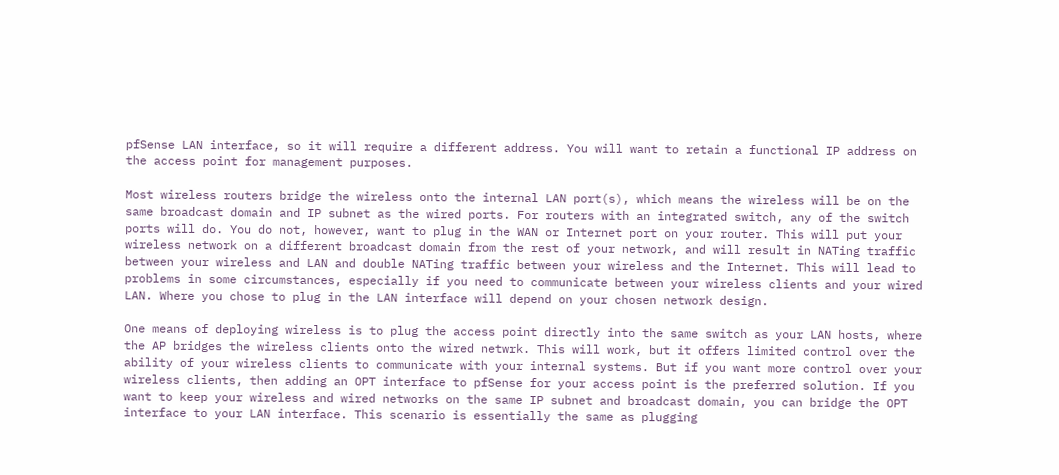pfSense LAN interface, so it will require a different address. You will want to retain a functional IP address on the access point for management purposes.

Most wireless routers bridge the wireless onto the internal LAN port(s), which means the wireless will be on the same broadcast domain and IP subnet as the wired ports. For routers with an integrated switch, any of the switch ports will do. You do not, however, want to plug in the WAN or Internet port on your router. This will put your wireless network on a different broadcast domain from the rest of your network, and will result in NATing traffic between your wireless and LAN and double NATing traffic between your wireless and the Internet. This will lead to problems in some circumstances, especially if you need to communicate between your wireless clients and your wired LAN. Where you chose to plug in the LAN interface will depend on your chosen network design.

One means of deploying wireless is to plug the access point directly into the same switch as your LAN hosts, where the AP bridges the wireless clients onto the wired netwrk. This will work, but it offers limited control over the ability of your wireless clients to communicate with your internal systems. But if you want more control over your wireless clients, then adding an OPT interface to pfSense for your access point is the preferred solution. If you want to keep your wireless and wired networks on the same IP subnet and broadcast domain, you can bridge the OPT interface to your LAN interface. This scenario is essentially the same as plugging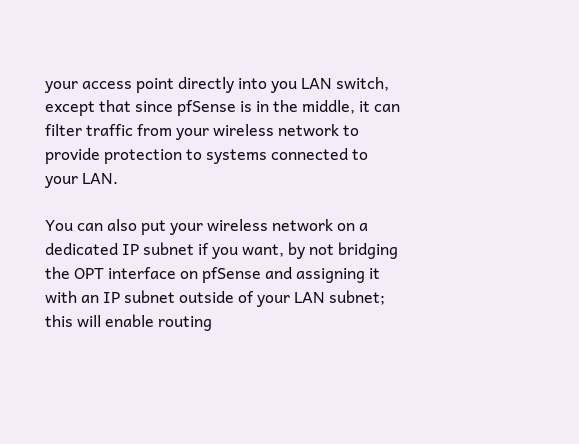your access point directly into you LAN switch, except that since pfSense is in the middle, it can filter traffic from your wireless network to provide protection to systems connected to your LAN.

You can also put your wireless network on a dedicated IP subnet if you want, by not bridging the OPT interface on pfSense and assigning it with an IP subnet outside of your LAN subnet; this will enable routing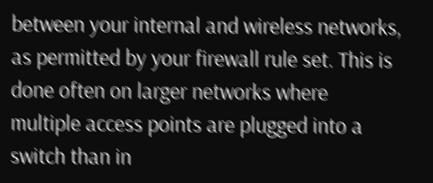between your internal and wireless networks, as permitted by your firewall rule set. This is done often on larger networks where multiple access points are plugged into a switch than in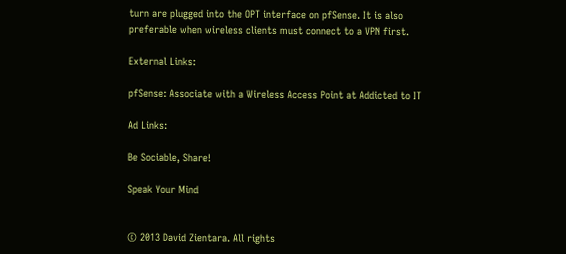turn are plugged into the OPT interface on pfSense. It is also preferable when wireless clients must connect to a VPN first.

External Links:

pfSense: Associate with a Wireless Access Point at Addicted to IT

Ad Links:

Be Sociable, Share!

Speak Your Mind


© 2013 David Zientara. All rights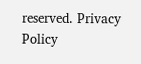reserved. Privacy Policy